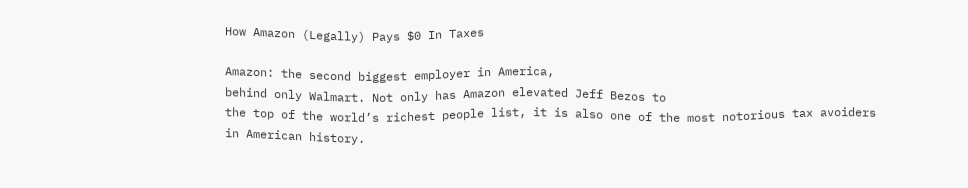How Amazon (Legally) Pays $0 In Taxes

Amazon: the second biggest employer in America,
behind only Walmart. Not only has Amazon elevated Jeff Bezos to
the top of the world’s richest people list, it is also one of the most notorious tax avoiders
in American history.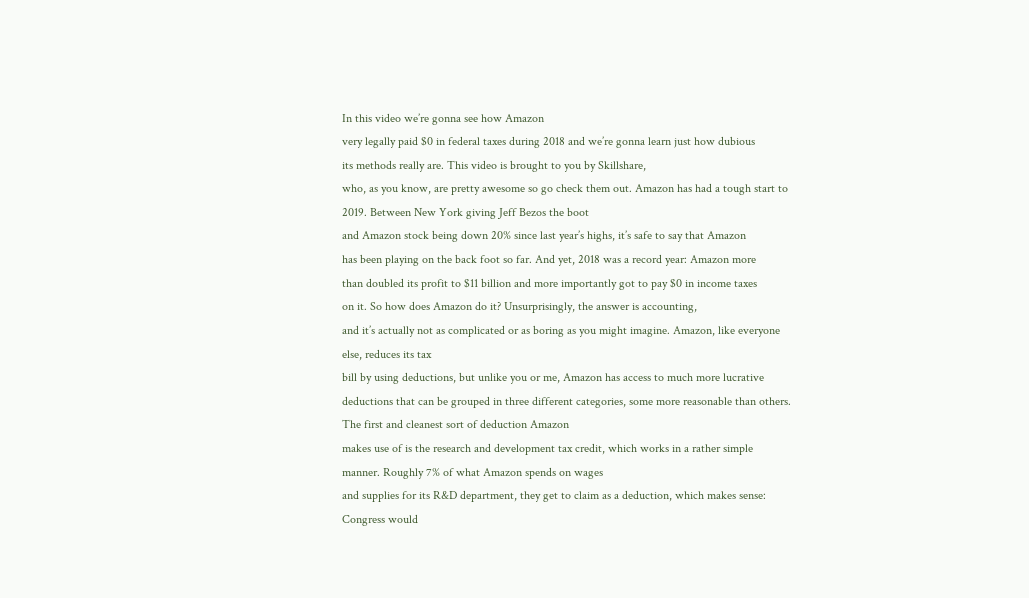In this video we’re gonna see how Amazon
very legally paid $0 in federal taxes during 2018 and we’re gonna learn just how dubious
its methods really are. This video is brought to you by Skillshare,
who, as you know, are pretty awesome so go check them out. Amazon has had a tough start to 2019. Between New York giving Jeff Bezos the boot
and Amazon stock being down 20% since last year’s highs, it’s safe to say that Amazon
has been playing on the back foot so far. And yet, 2018 was a record year: Amazon more
than doubled its profit to $11 billion and more importantly got to pay $0 in income taxes
on it. So how does Amazon do it? Unsurprisingly, the answer is accounting,
and it’s actually not as complicated or as boring as you might imagine. Amazon, like everyone else, reduces its tax
bill by using deductions, but unlike you or me, Amazon has access to much more lucrative
deductions that can be grouped in three different categories, some more reasonable than others. The first and cleanest sort of deduction Amazon
makes use of is the research and development tax credit, which works in a rather simple
manner. Roughly 7% of what Amazon spends on wages
and supplies for its R&D department, they get to claim as a deduction, which makes sense:
Congress would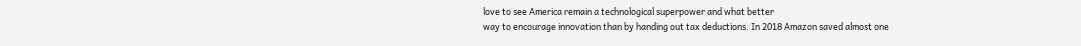love to see America remain a technological superpower and what better
way to encourage innovation than by handing out tax deductions. In 2018 Amazon saved almost one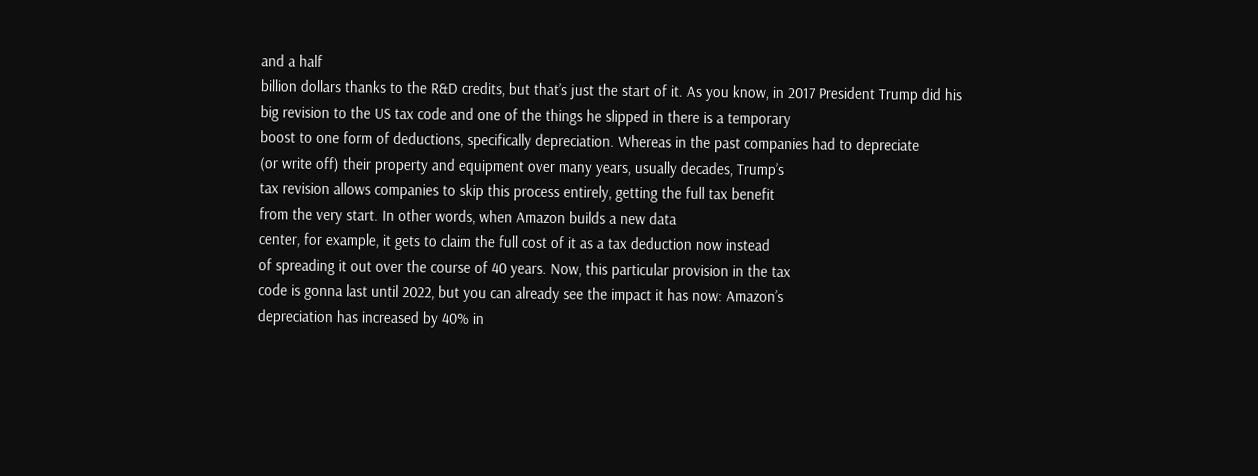and a half
billion dollars thanks to the R&D credits, but that’s just the start of it. As you know, in 2017 President Trump did his
big revision to the US tax code and one of the things he slipped in there is a temporary
boost to one form of deductions, specifically depreciation. Whereas in the past companies had to depreciate
(or write off) their property and equipment over many years, usually decades, Trump’s
tax revision allows companies to skip this process entirely, getting the full tax benefit
from the very start. In other words, when Amazon builds a new data
center, for example, it gets to claim the full cost of it as a tax deduction now instead
of spreading it out over the course of 40 years. Now, this particular provision in the tax
code is gonna last until 2022, but you can already see the impact it has now: Amazon’s
depreciation has increased by 40% in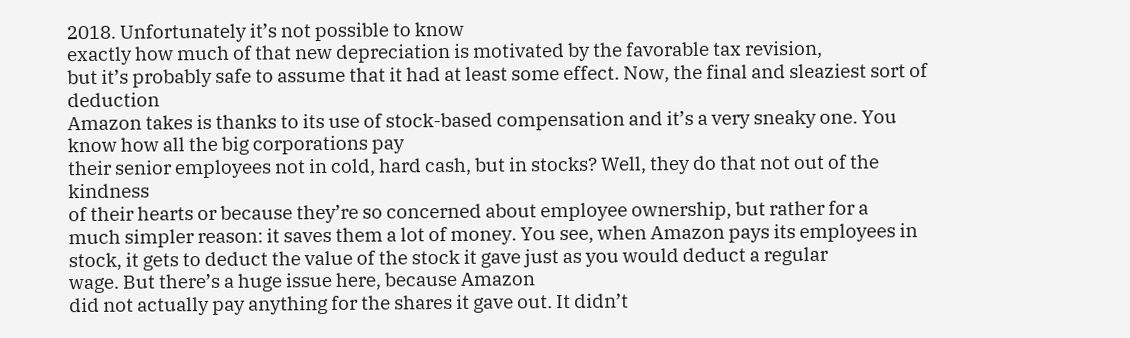2018. Unfortunately it’s not possible to know
exactly how much of that new depreciation is motivated by the favorable tax revision,
but it’s probably safe to assume that it had at least some effect. Now, the final and sleaziest sort of deduction
Amazon takes is thanks to its use of stock-based compensation and it’s a very sneaky one. You know how all the big corporations pay
their senior employees not in cold, hard cash, but in stocks? Well, they do that not out of the kindness
of their hearts or because they’re so concerned about employee ownership, but rather for a
much simpler reason: it saves them a lot of money. You see, when Amazon pays its employees in
stock, it gets to deduct the value of the stock it gave just as you would deduct a regular
wage. But there’s a huge issue here, because Amazon
did not actually pay anything for the shares it gave out. It didn’t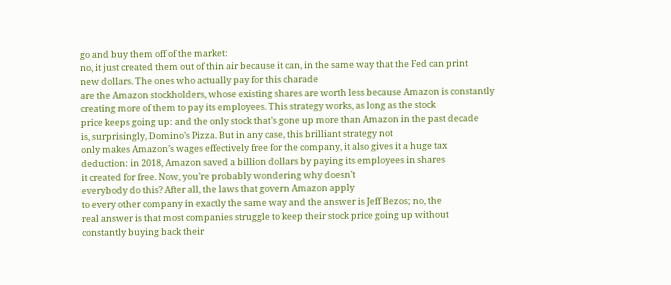go and buy them off of the market:
no, it just created them out of thin air because it can, in the same way that the Fed can print
new dollars. The ones who actually pay for this charade
are the Amazon stockholders, whose existing shares are worth less because Amazon is constantly
creating more of them to pay its employees. This strategy works, as long as the stock
price keeps going up: and the only stock that’s gone up more than Amazon in the past decade
is, surprisingly, Domino’s Pizza. But in any case, this brilliant strategy not
only makes Amazon’s wages effectively free for the company, it also gives it a huge tax
deduction: in 2018, Amazon saved a billion dollars by paying its employees in shares
it created for free. Now, you’re probably wondering why doesn’t
everybody do this? After all, the laws that govern Amazon apply
to every other company in exactly the same way and the answer is Jeff Bezos; no, the
real answer is that most companies struggle to keep their stock price going up without
constantly buying back their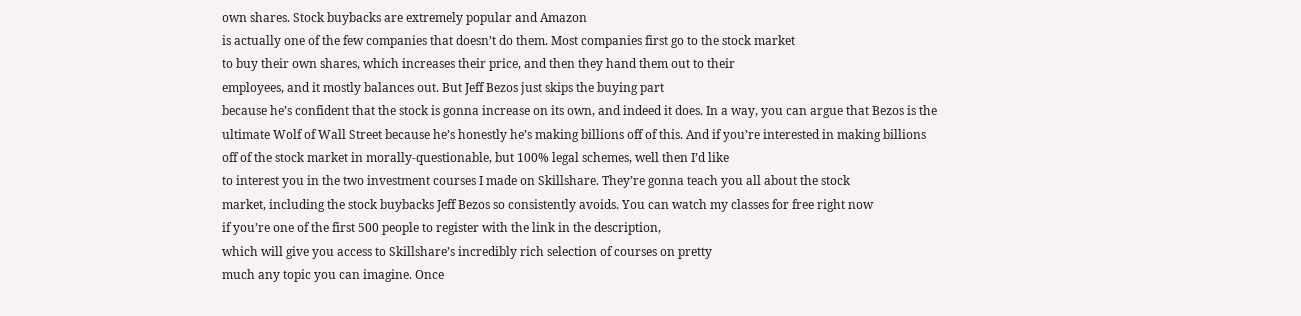own shares. Stock buybacks are extremely popular and Amazon
is actually one of the few companies that doesn’t do them. Most companies first go to the stock market
to buy their own shares, which increases their price, and then they hand them out to their
employees, and it mostly balances out. But Jeff Bezos just skips the buying part
because he’s confident that the stock is gonna increase on its own, and indeed it does. In a way, you can argue that Bezos is the
ultimate Wolf of Wall Street because he’s honestly he’s making billions off of this. And if you’re interested in making billions
off of the stock market in morally-questionable, but 100% legal schemes, well then I’d like
to interest you in the two investment courses I made on Skillshare. They’re gonna teach you all about the stock
market, including the stock buybacks Jeff Bezos so consistently avoids. You can watch my classes for free right now
if you’re one of the first 500 people to register with the link in the description,
which will give you access to Skillshare’s incredibly rich selection of courses on pretty
much any topic you can imagine. Once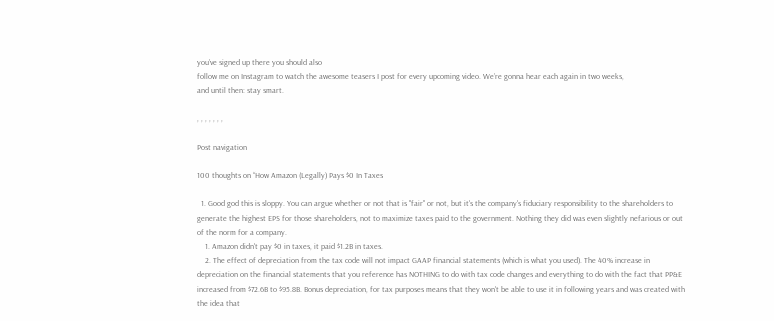you’ve signed up there you should also
follow me on Instagram to watch the awesome teasers I post for every upcoming video. We’re gonna hear each again in two weeks,
and until then: stay smart.

, , , , , , ,

Post navigation

100 thoughts on “How Amazon (Legally) Pays $0 In Taxes

  1. Good god this is sloppy. You can argue whether or not that is "fair" or not, but it's the company's fiduciary responsibility to the shareholders to generate the highest EPS for those shareholders, not to maximize taxes paid to the government. Nothing they did was even slightly nefarious or out of the norm for a company.
    1. Amazon didn't pay $0 in taxes, it paid $1.2B in taxes.
    2. The effect of depreciation from the tax code will not impact GAAP financial statements (which is what you used). The 40% increase in depreciation on the financial statements that you reference has NOTHING to do with tax code changes and everything to do with the fact that PP&E increased from $72.6B to $95.8B. Bonus depreciation, for tax purposes means that they won't be able to use it in following years and was created with the idea that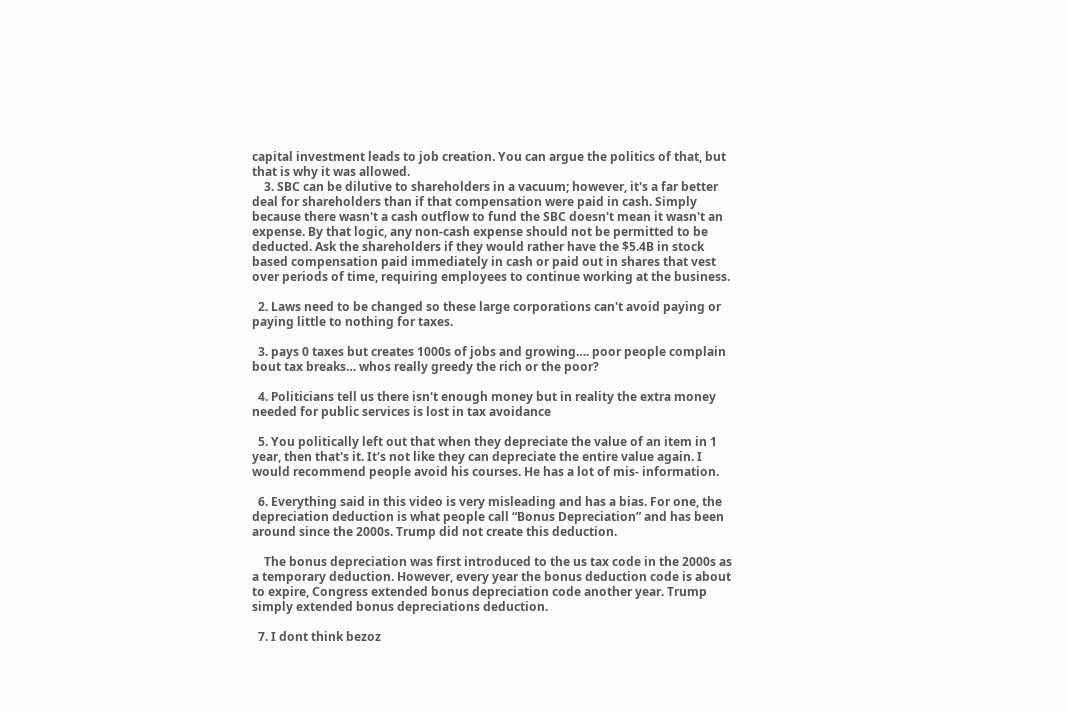capital investment leads to job creation. You can argue the politics of that, but that is why it was allowed.
    3. SBC can be dilutive to shareholders in a vacuum; however, it's a far better deal for shareholders than if that compensation were paid in cash. Simply because there wasn't a cash outflow to fund the SBC doesn't mean it wasn't an expense. By that logic, any non-cash expense should not be permitted to be deducted. Ask the shareholders if they would rather have the $5.4B in stock based compensation paid immediately in cash or paid out in shares that vest over periods of time, requiring employees to continue working at the business.

  2. Laws need to be changed so these large corporations can't avoid paying or paying little to nothing for taxes.

  3. pays 0 taxes but creates 1000s of jobs and growing…. poor people complain bout tax breaks… whos really greedy the rich or the poor?

  4. Politicians tell us there isn't enough money but in reality the extra money needed for public services is lost in tax avoidance

  5. You politically left out that when they depreciate the value of an item in 1 year, then that's it. It's not like they can depreciate the entire value again. I would recommend people avoid his courses. He has a lot of mis- information.

  6. Everything said in this video is very misleading and has a bias. For one, the depreciation deduction is what people call “Bonus Depreciation” and has been around since the 2000s. Trump did not create this deduction.

    The bonus depreciation was first introduced to the us tax code in the 2000s as a temporary deduction. However, every year the bonus deduction code is about to expire, Congress extended bonus depreciation code another year. Trump simply extended bonus depreciations deduction.

  7. I dont think bezoz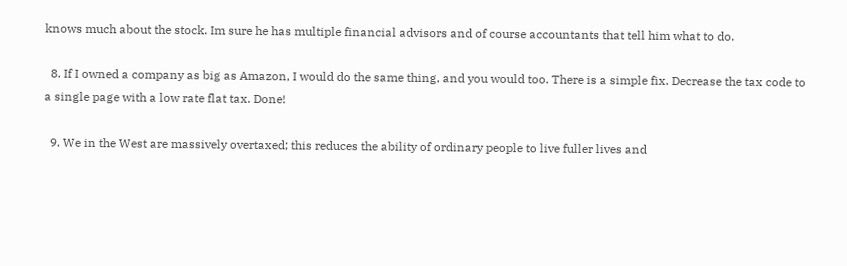knows much about the stock. Im sure he has multiple financial advisors and of course accountants that tell him what to do.

  8. If I owned a company as big as Amazon, I would do the same thing, and you would too. There is a simple fix. Decrease the tax code to a single page with a low rate flat tax. Done!

  9. We in the West are massively overtaxed; this reduces the ability of ordinary people to live fuller lives and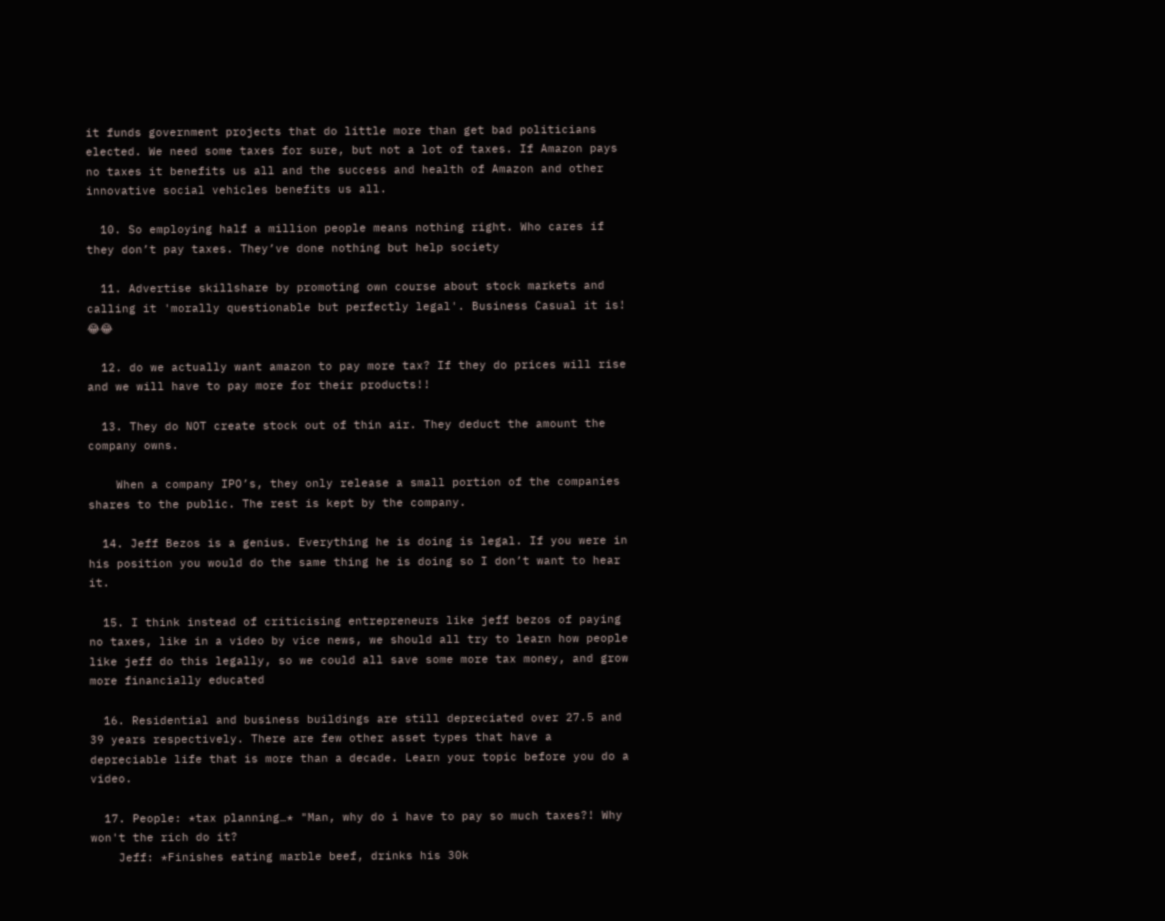it funds government projects that do little more than get bad politicians elected. We need some taxes for sure, but not a lot of taxes. If Amazon pays no taxes it benefits us all and the success and health of Amazon and other innovative social vehicles benefits us all.

  10. So employing half a million people means nothing right. Who cares if they don’t pay taxes. They’ve done nothing but help society

  11. Advertise skillshare by promoting own course about stock markets and calling it 'morally questionable but perfectly legal'. Business Casual it is! 😂😂

  12. do we actually want amazon to pay more tax? If they do prices will rise and we will have to pay more for their products!!

  13. They do NOT create stock out of thin air. They deduct the amount the company owns.

    When a company IPO’s, they only release a small portion of the companies shares to the public. The rest is kept by the company.

  14. Jeff Bezos is a genius. Everything he is doing is legal. If you were in his position you would do the same thing he is doing so I don’t want to hear it.

  15. I think instead of criticising entrepreneurs like jeff bezos of paying no taxes, like in a video by vice news, we should all try to learn how people like jeff do this legally, so we could all save some more tax money, and grow more financially educated

  16. Residential and business buildings are still depreciated over 27.5 and 39 years respectively. There are few other asset types that have a depreciable life that is more than a decade. Learn your topic before you do a video.

  17. People: *tax planning…* "Man, why do i have to pay so much taxes?! Why won't the rich do it?
    Jeff: *Finishes eating marble beef, drinks his 30k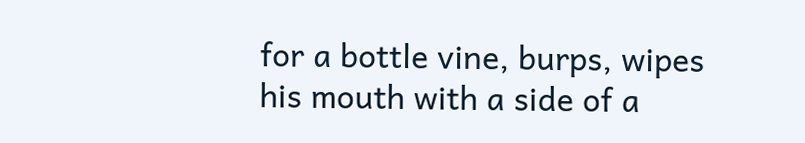for a bottle vine, burps, wipes his mouth with a side of a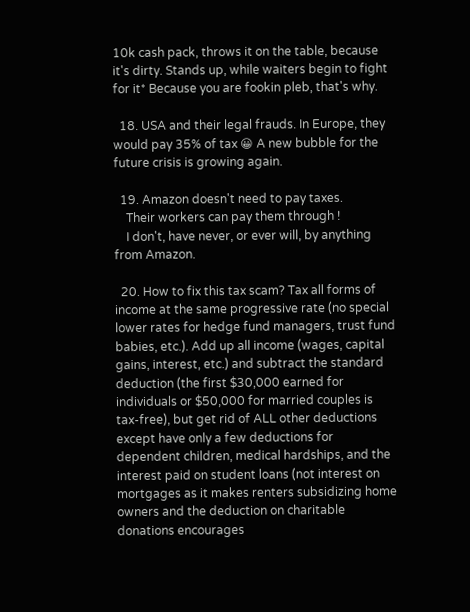10k cash pack, throws it on the table, because it's dirty. Stands up, while waiters begin to fight for it* Because you are fookin pleb, that's why.

  18. USA and their legal frauds. In Europe, they would pay 35% of tax 😀 A new bubble for the future crisis is growing again.

  19. Amazon doesn't need to pay taxes.
    Their workers can pay them through !
    I don't, have never, or ever will, by anything from Amazon.

  20. How to fix this tax scam? Tax all forms of income at the same progressive rate (no special lower rates for hedge fund managers, trust fund babies, etc.). Add up all income (wages, capital gains, interest, etc.) and subtract the standard deduction (the first $30,000 earned for individuals or $50,000 for married couples is tax-free), but get rid of ALL other deductions except have only a few deductions for dependent children, medical hardships, and the interest paid on student loans (not interest on mortgages as it makes renters subsidizing home owners and the deduction on charitable donations encourages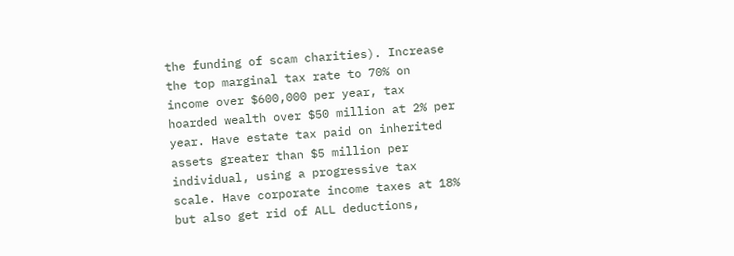the funding of scam charities). Increase the top marginal tax rate to 70% on income over $600,000 per year, tax hoarded wealth over $50 million at 2% per year. Have estate tax paid on inherited assets greater than $5 million per individual, using a progressive tax scale. Have corporate income taxes at 18% but also get rid of ALL deductions,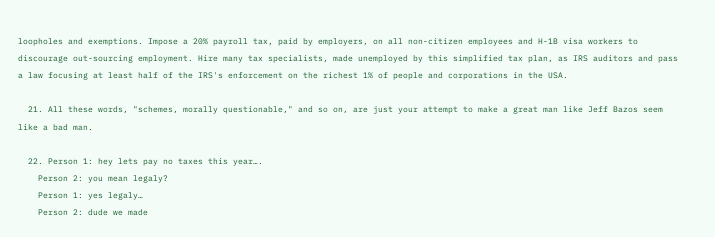loopholes and exemptions. Impose a 20% payroll tax, paid by employers, on all non-citizen employees and H-1B visa workers to discourage out-sourcing employment. Hire many tax specialists, made unemployed by this simplified tax plan, as IRS auditors and pass a law focusing at least half of the IRS's enforcement on the richest 1% of people and corporations in the USA.

  21. All these words, "schemes, morally questionable," and so on, are just your attempt to make a great man like Jeff Bazos seem like a bad man.

  22. Person 1: hey lets pay no taxes this year….
    Person 2: you mean legaly?
    Person 1: yes legaly…
    Person 2: dude we made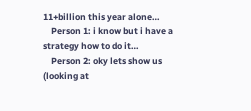11+billion this year alone…
    Person 1: i know but i have a strategy how to do it…
    Person 2: oky lets show us (looking at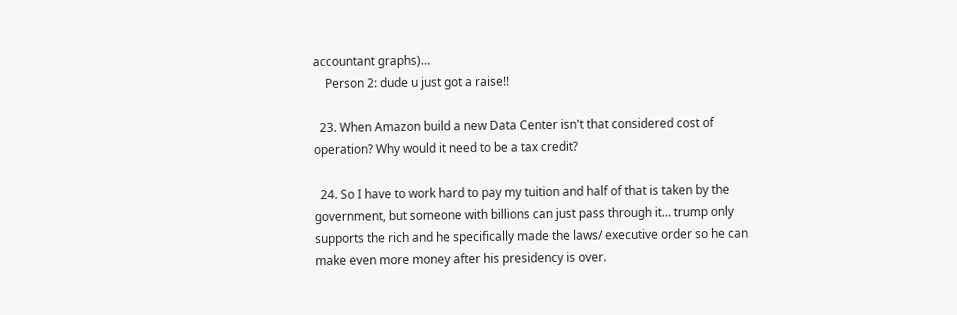accountant graphs)…
    Person 2: dude u just got a raise!!

  23. When Amazon build a new Data Center isn't that considered cost of operation? Why would it need to be a tax credit?

  24. So I have to work hard to pay my tuition and half of that is taken by the government, but someone with billions can just pass through it… trump only supports the rich and he specifically made the laws/ executive order so he can make even more money after his presidency is over.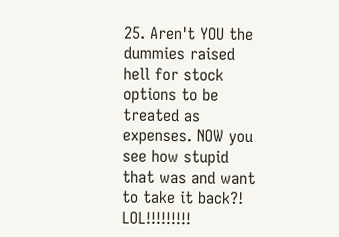25. Aren't YOU the dummies raised hell for stock options to be treated as expenses. NOW you see how stupid that was and want to take it back?! LOL!!!!!!!!!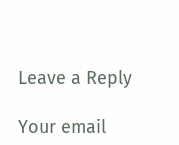Leave a Reply

Your email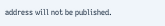address will not be published.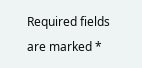Required fields are marked *